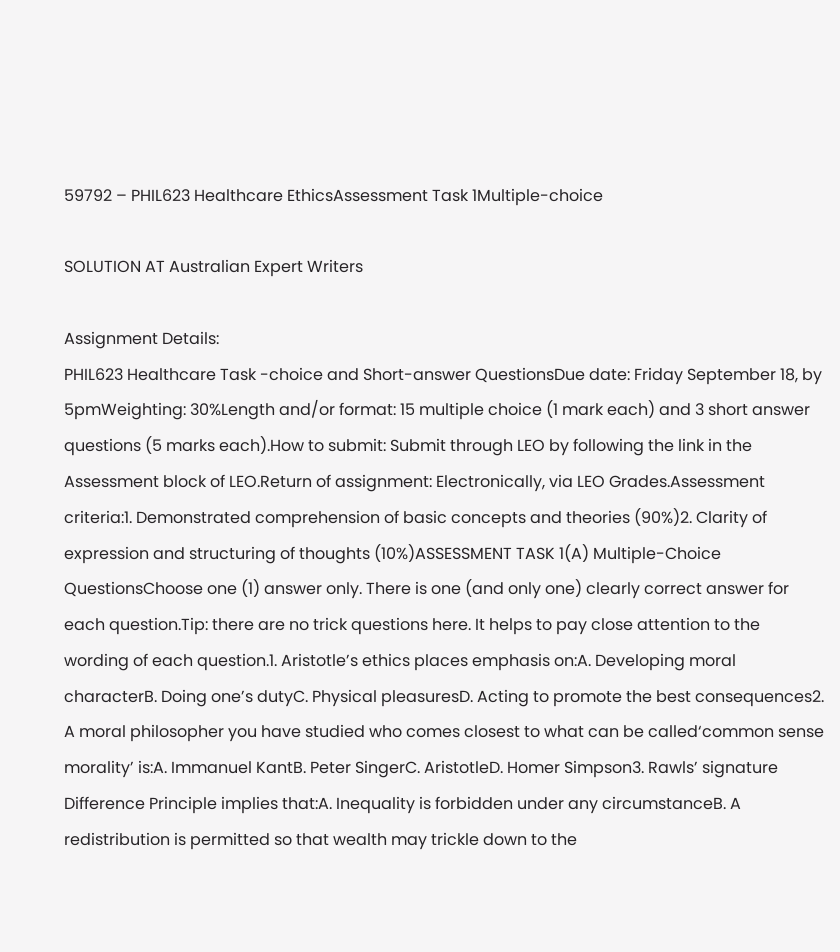59792 – PHIL623 Healthcare EthicsAssessment Task 1Multiple-choice

SOLUTION AT Australian Expert Writers

Assignment Details:
PHIL623 Healthcare Task -choice and Short-answer QuestionsDue date: Friday September 18, by 5pmWeighting: 30%Length and/or format: 15 multiple choice (1 mark each) and 3 short answer questions (5 marks each).How to submit: Submit through LEO by following the link in the Assessment block of LEO.Return of assignment: Electronically, via LEO Grades.Assessment criteria:1. Demonstrated comprehension of basic concepts and theories (90%)2. Clarity of expression and structuring of thoughts (10%)ASSESSMENT TASK 1(A) Multiple-Choice QuestionsChoose one (1) answer only. There is one (and only one) clearly correct answer for each question.Tip: there are no trick questions here. It helps to pay close attention to the wording of each question.1. Aristotle’s ethics places emphasis on:A. Developing moral characterB. Doing one’s dutyC. Physical pleasuresD. Acting to promote the best consequences2. A moral philosopher you have studied who comes closest to what can be called‘common sense morality’ is:A. Immanuel KantB. Peter SingerC. AristotleD. Homer Simpson3. Rawls’ signature Difference Principle implies that:A. Inequality is forbidden under any circumstanceB. A redistribution is permitted so that wealth may trickle down to the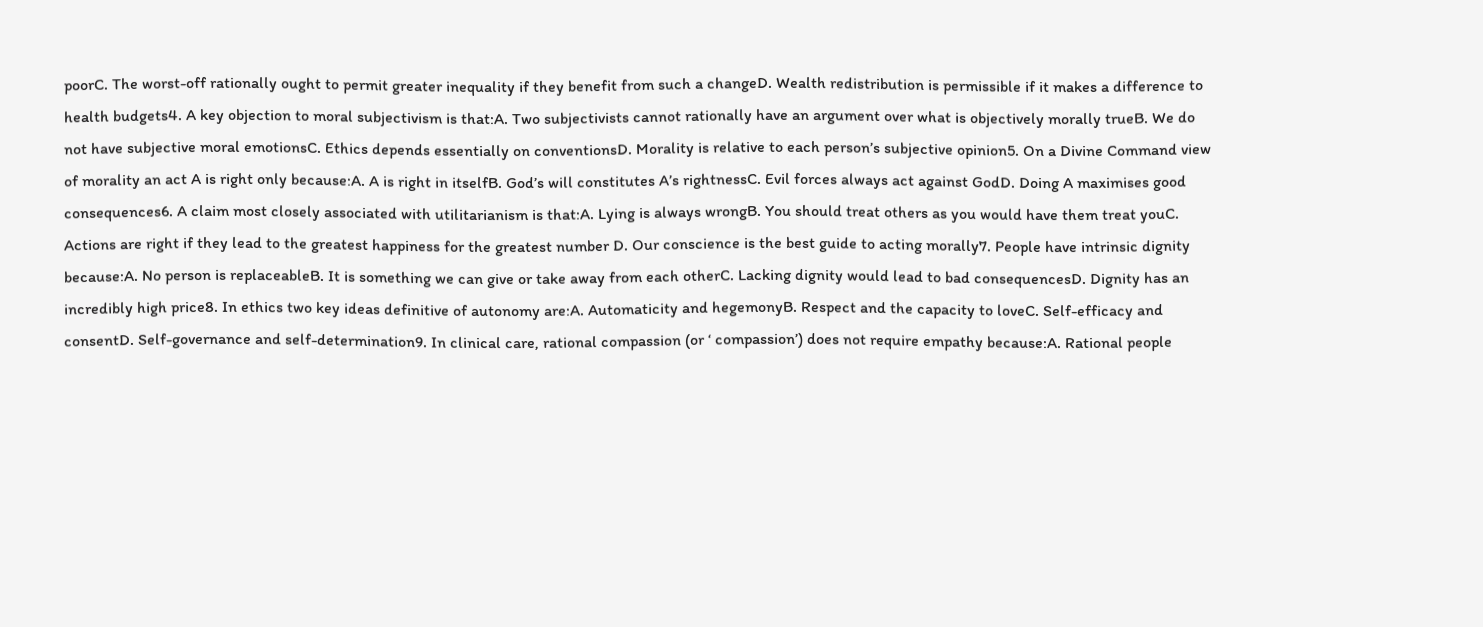poorC. The worst-off rationally ought to permit greater inequality if they benefit from such a changeD. Wealth redistribution is permissible if it makes a difference to health budgets4. A key objection to moral subjectivism is that:A. Two subjectivists cannot rationally have an argument over what is objectively morally trueB. We do not have subjective moral emotionsC. Ethics depends essentially on conventionsD. Morality is relative to each person’s subjective opinion5. On a Divine Command view of morality an act A is right only because:A. A is right in itselfB. God’s will constitutes A’s rightnessC. Evil forces always act against GodD. Doing A maximises good consequences6. A claim most closely associated with utilitarianism is that:A. Lying is always wrongB. You should treat others as you would have them treat youC. Actions are right if they lead to the greatest happiness for the greatest number D. Our conscience is the best guide to acting morally7. People have intrinsic dignity because:A. No person is replaceableB. It is something we can give or take away from each otherC. Lacking dignity would lead to bad consequencesD. Dignity has an incredibly high price8. In ethics two key ideas definitive of autonomy are:A. Automaticity and hegemonyB. Respect and the capacity to loveC. Self-efficacy and consentD. Self-governance and self-determination9. In clinical care, rational compassion (or ‘ compassion’) does not require empathy because:A. Rational people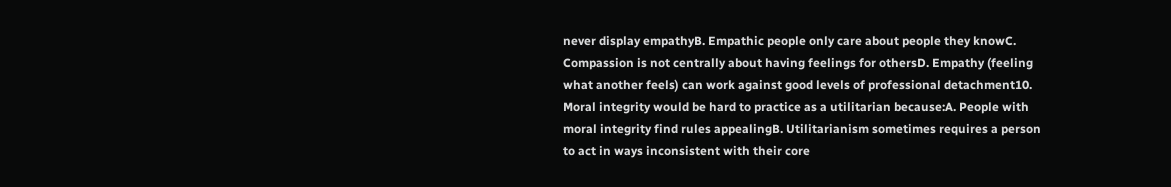never display empathyB. Empathic people only care about people they knowC. Compassion is not centrally about having feelings for othersD. Empathy (feeling what another feels) can work against good levels of professional detachment10. Moral integrity would be hard to practice as a utilitarian because:A. People with moral integrity find rules appealingB. Utilitarianism sometimes requires a person to act in ways inconsistent with their core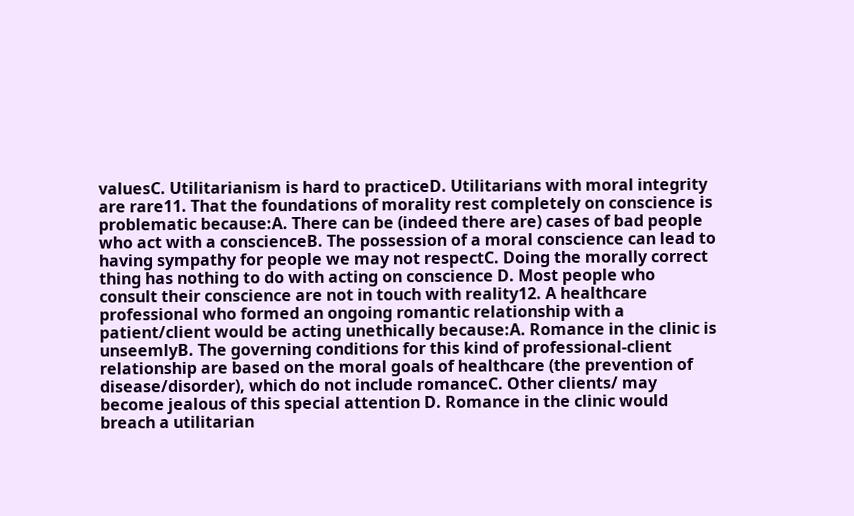valuesC. Utilitarianism is hard to practiceD. Utilitarians with moral integrity are rare11. That the foundations of morality rest completely on conscience is problematic because:A. There can be (indeed there are) cases of bad people who act with a conscienceB. The possession of a moral conscience can lead to having sympathy for people we may not respectC. Doing the morally correct thing has nothing to do with acting on conscience D. Most people who consult their conscience are not in touch with reality12. A healthcare professional who formed an ongoing romantic relationship with a patient/client would be acting unethically because:A. Romance in the clinic is unseemlyB. The governing conditions for this kind of professional-client relationship are based on the moral goals of healthcare (the prevention of disease/disorder), which do not include romanceC. Other clients/ may become jealous of this special attention D. Romance in the clinic would breach a utilitarian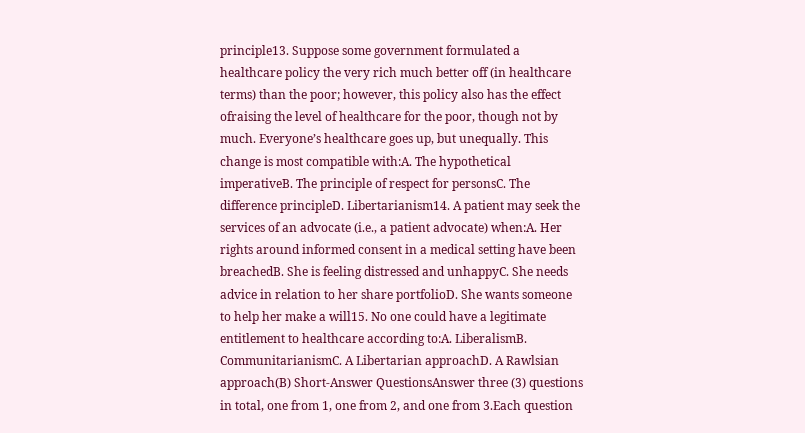principle13. Suppose some government formulated a healthcare policy the very rich much better off (in healthcare terms) than the poor; however, this policy also has the effect ofraising the level of healthcare for the poor, though not by much. Everyone’s healthcare goes up, but unequally. This change is most compatible with:A. The hypothetical imperativeB. The principle of respect for personsC. The difference principleD. Libertarianism14. A patient may seek the services of an advocate (i.e., a patient advocate) when:A. Her rights around informed consent in a medical setting have been breachedB. She is feeling distressed and unhappyC. She needs advice in relation to her share portfolioD. She wants someone to help her make a will15. No one could have a legitimate entitlement to healthcare according to:A. LiberalismB. CommunitarianismC. A Libertarian approachD. A Rawlsian approach(B) Short-Answer QuestionsAnswer three (3) questions in total, one from 1, one from 2, and one from 3.Each question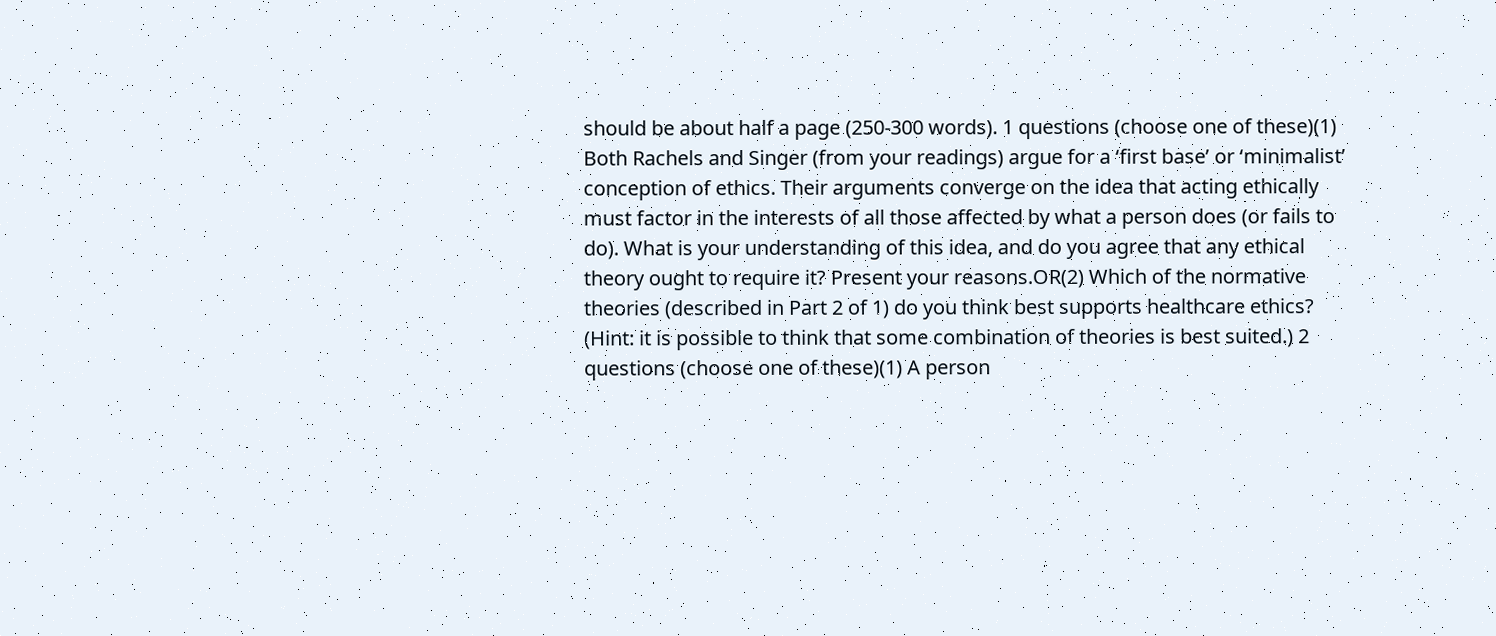should be about half a page (250-300 words). 1 questions (choose one of these)(1) Both Rachels and Singer (from your readings) argue for a ‘first base’ or ‘minimalist’ conception of ethics. Their arguments converge on the idea that acting ethically must factor in the interests of all those affected by what a person does (or fails to do). What is your understanding of this idea, and do you agree that any ethical theory ought to require it? Present your reasons.OR(2) Which of the normative theories (described in Part 2 of 1) do you think best supports healthcare ethics? (Hint: it is possible to think that some combination of theories is best suited.) 2 questions (choose one of these)(1) A person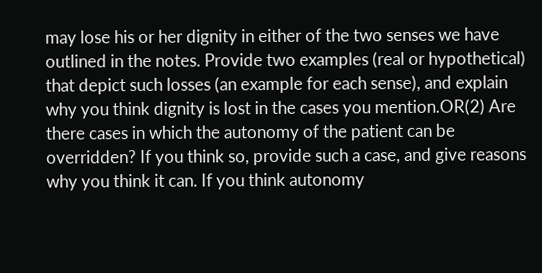may lose his or her dignity in either of the two senses we have outlined in the notes. Provide two examples (real or hypothetical) that depict such losses (an example for each sense), and explain why you think dignity is lost in the cases you mention.OR(2) Are there cases in which the autonomy of the patient can be overridden? If you think so, provide such a case, and give reasons why you think it can. If you think autonomy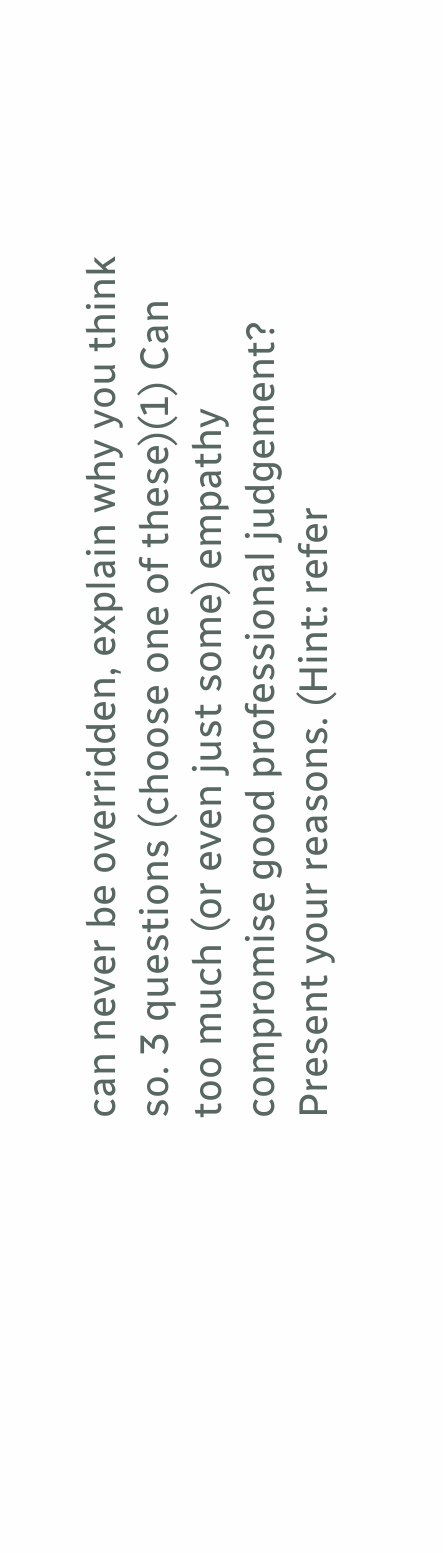can never be overridden, explain why you think so. 3 questions (choose one of these)(1) Can too much (or even just some) empathy compromise good professional judgement? Present your reasons. (Hint: refer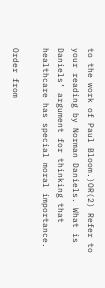to the work of Paul Bloom.)OR(2) Refer to your reading by Norman Daniels. What is Daniels’ argument for thinking that healthcare has special moral importance.

Order from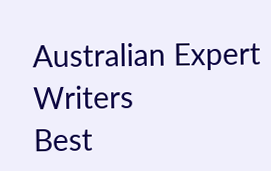Australian Expert Writers
Best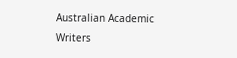Australian Academic Writers